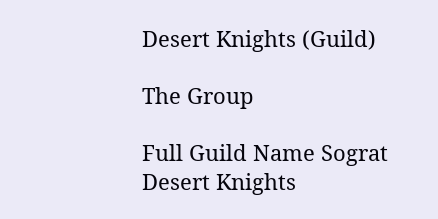Desert Knights (Guild)

The Group

Full Guild Name Sograt Desert Knights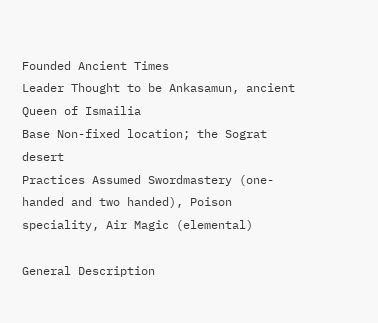Founded Ancient Times
Leader Thought to be Ankasamun, ancient Queen of Ismailia
Base Non-fixed location; the Sograt desert
Practices Assumed Swordmastery (one-handed and two handed), Poison speciality, Air Magic (elemental)

General Description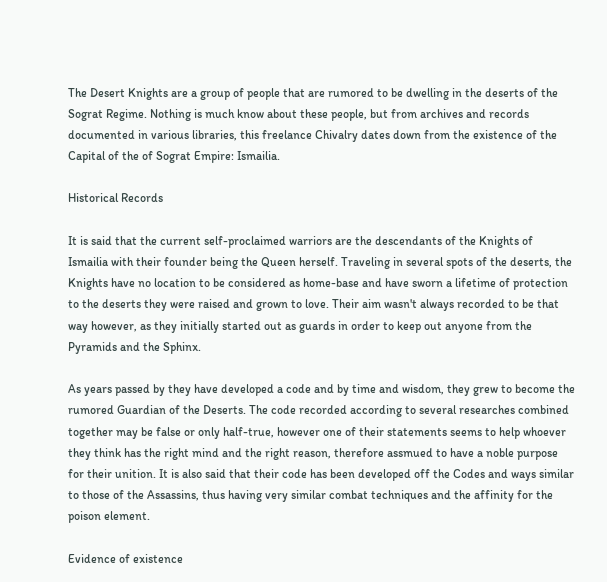The Desert Knights are a group of people that are rumored to be dwelling in the deserts of the Sograt Regime. Nothing is much know about these people, but from archives and records documented in various libraries, this freelance Chivalry dates down from the existence of the Capital of the of Sograt Empire: Ismailia.

Historical Records

It is said that the current self-proclaimed warriors are the descendants of the Knights of Ismailia with their founder being the Queen herself. Traveling in several spots of the deserts, the Knights have no location to be considered as home-base and have sworn a lifetime of protection to the deserts they were raised and grown to love. Their aim wasn't always recorded to be that way however, as they initially started out as guards in order to keep out anyone from the Pyramids and the Sphinx.

As years passed by they have developed a code and by time and wisdom, they grew to become the rumored Guardian of the Deserts. The code recorded according to several researches combined together may be false or only half-true, however one of their statements seems to help whoever they think has the right mind and the right reason, therefore assmued to have a noble purpose for their unition. It is also said that their code has been developed off the Codes and ways similar to those of the Assassins, thus having very similar combat techniques and the affinity for the poison element.

Evidence of existence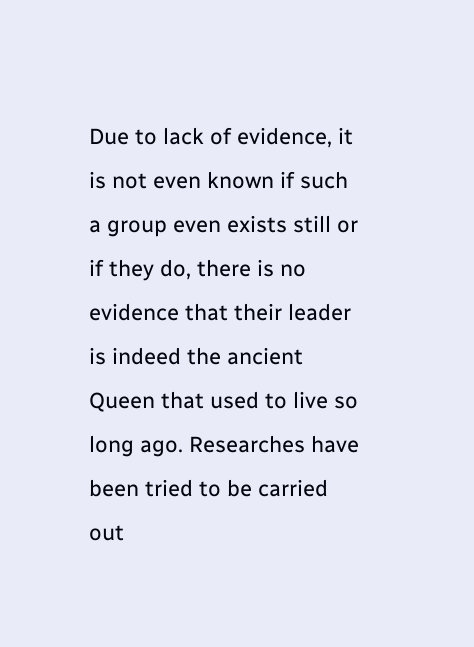Due to lack of evidence, it is not even known if such a group even exists still or if they do, there is no evidence that their leader is indeed the ancient Queen that used to live so long ago. Researches have been tried to be carried out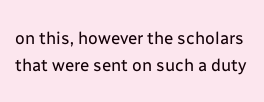on this, however the scholars that were sent on such a duty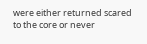were either returned scared to the core or never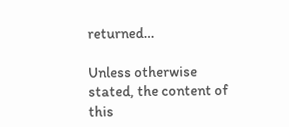returned…

Unless otherwise stated, the content of this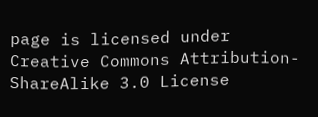page is licensed under Creative Commons Attribution-ShareAlike 3.0 License